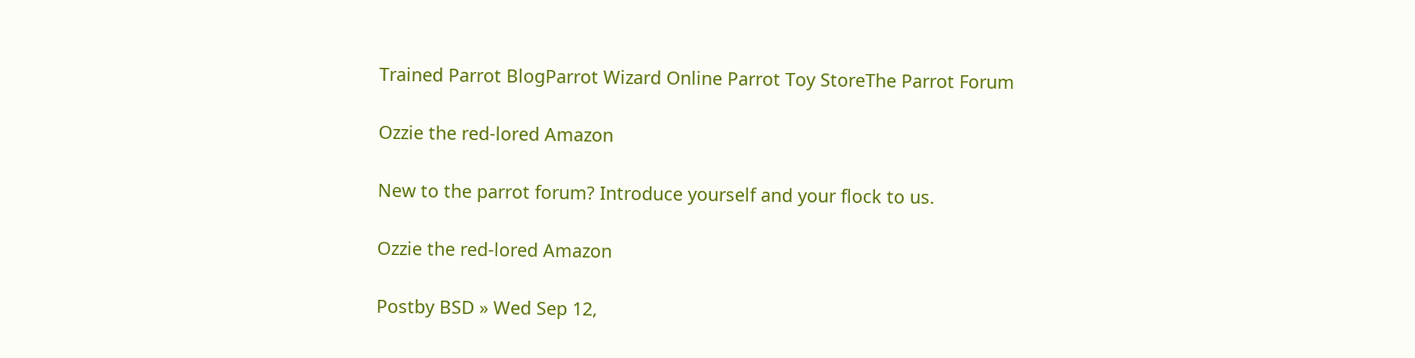Trained Parrot BlogParrot Wizard Online Parrot Toy StoreThe Parrot Forum

Ozzie the red-lored Amazon

New to the parrot forum? Introduce yourself and your flock to us.

Ozzie the red-lored Amazon

Postby BSD » Wed Sep 12,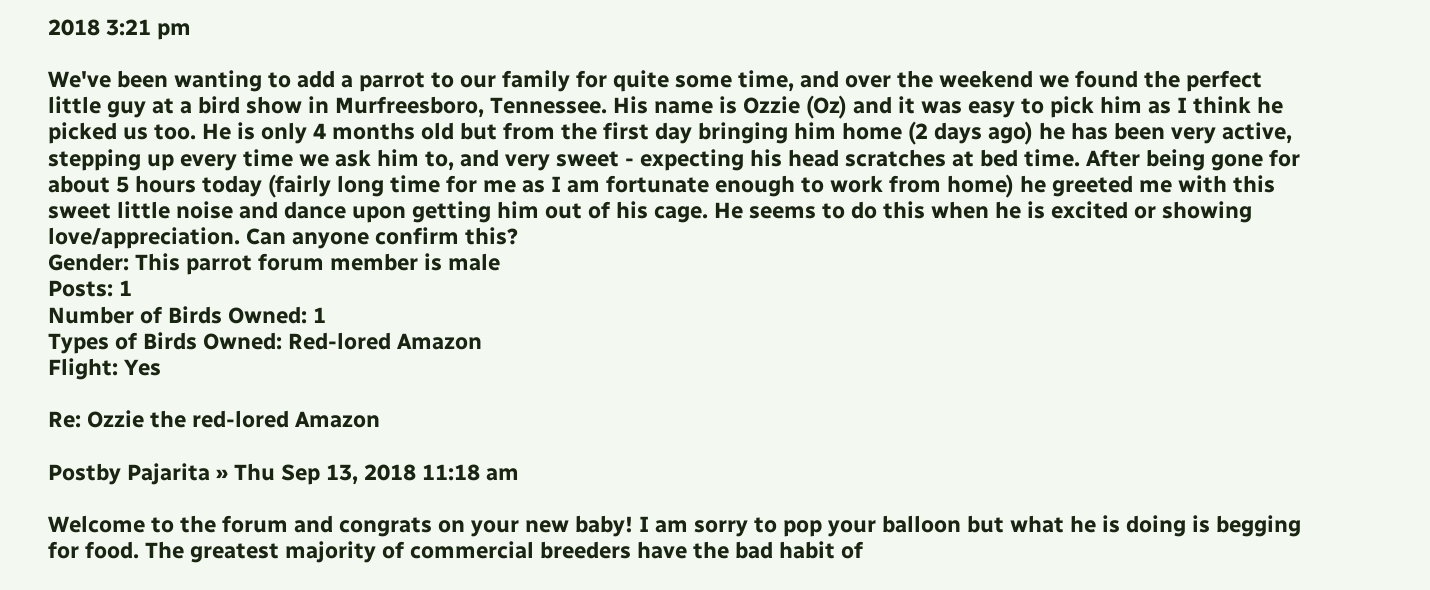2018 3:21 pm

We've been wanting to add a parrot to our family for quite some time, and over the weekend we found the perfect little guy at a bird show in Murfreesboro, Tennessee. His name is Ozzie (Oz) and it was easy to pick him as I think he picked us too. He is only 4 months old but from the first day bringing him home (2 days ago) he has been very active, stepping up every time we ask him to, and very sweet - expecting his head scratches at bed time. After being gone for about 5 hours today (fairly long time for me as I am fortunate enough to work from home) he greeted me with this sweet little noise and dance upon getting him out of his cage. He seems to do this when he is excited or showing love/appreciation. Can anyone confirm this?
Gender: This parrot forum member is male
Posts: 1
Number of Birds Owned: 1
Types of Birds Owned: Red-lored Amazon
Flight: Yes

Re: Ozzie the red-lored Amazon

Postby Pajarita » Thu Sep 13, 2018 11:18 am

Welcome to the forum and congrats on your new baby! I am sorry to pop your balloon but what he is doing is begging for food. The greatest majority of commercial breeders have the bad habit of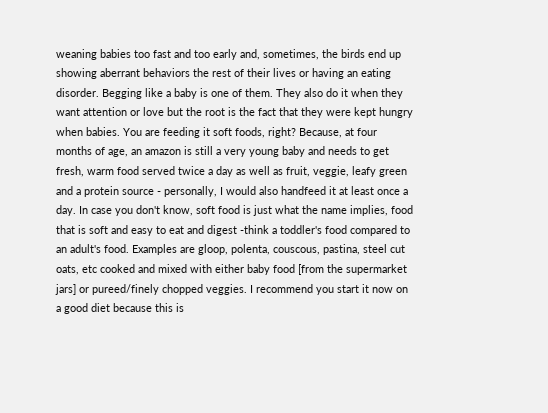weaning babies too fast and too early and, sometimes, the birds end up showing aberrant behaviors the rest of their lives or having an eating disorder. Begging like a baby is one of them. They also do it when they want attention or love but the root is the fact that they were kept hungry when babies. You are feeding it soft foods, right? Because, at four months of age, an amazon is still a very young baby and needs to get fresh, warm food served twice a day as well as fruit, veggie, leafy green and a protein source - personally, I would also handfeed it at least once a day. In case you don't know, soft food is just what the name implies, food that is soft and easy to eat and digest -think a toddler's food compared to an adult's food. Examples are gloop, polenta, couscous, pastina, steel cut oats, etc cooked and mixed with either baby food [from the supermarket jars] or pureed/finely chopped veggies. I recommend you start it now on a good diet because this is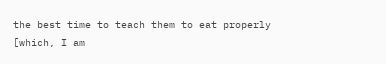the best time to teach them to eat properly [which, I am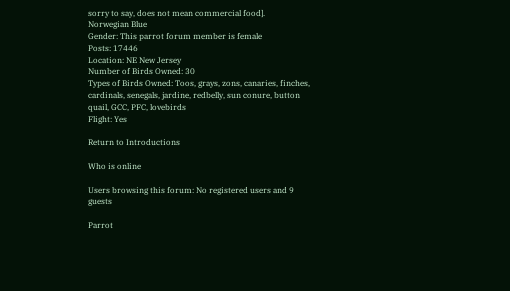sorry to say, does not mean commercial food].
Norwegian Blue
Gender: This parrot forum member is female
Posts: 17446
Location: NE New Jersey
Number of Birds Owned: 30
Types of Birds Owned: Toos, grays, zons, canaries, finches, cardinals, senegals, jardine, redbelly, sun conure, button quail, GCC, PFC, lovebirds
Flight: Yes

Return to Introductions

Who is online

Users browsing this forum: No registered users and 9 guests

Parrot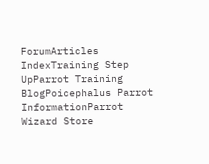ForumArticles IndexTraining Step UpParrot Training BlogPoicephalus Parrot InformationParrot Wizard Store